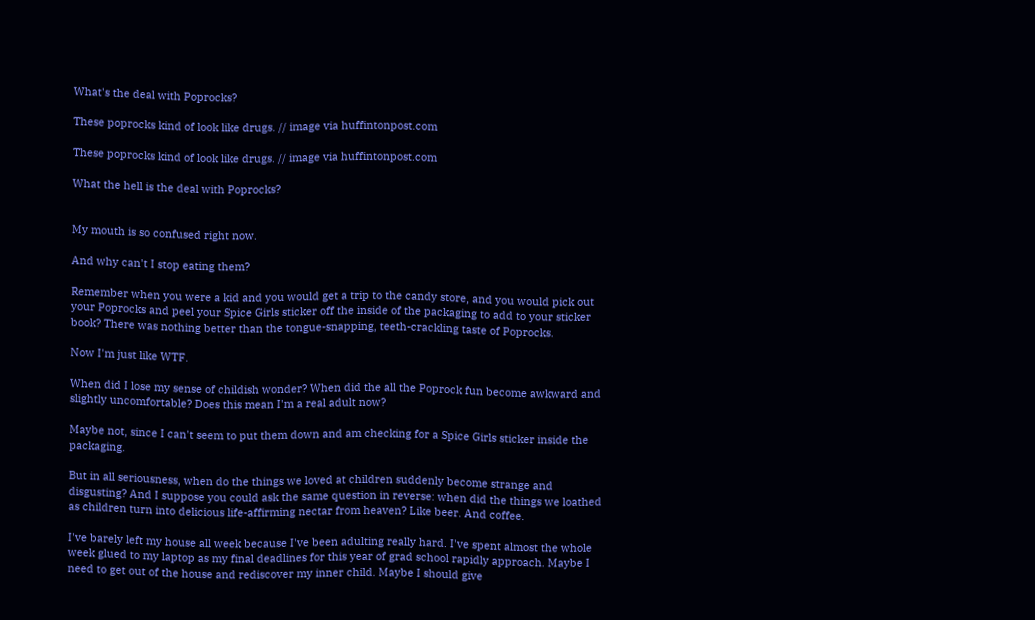What's the deal with Poprocks?

These poprocks kind of look like drugs. // image via huffintonpost.com

These poprocks kind of look like drugs. // image via huffintonpost.com

What the hell is the deal with Poprocks?


My mouth is so confused right now.

And why can't I stop eating them?

Remember when you were a kid and you would get a trip to the candy store, and you would pick out your Poprocks and peel your Spice Girls sticker off the inside of the packaging to add to your sticker book? There was nothing better than the tongue-snapping, teeth-crackling taste of Poprocks.

Now I'm just like WTF.

When did I lose my sense of childish wonder? When did the all the Poprock fun become awkward and slightly uncomfortable? Does this mean I'm a real adult now?

Maybe not, since I can't seem to put them down and am checking for a Spice Girls sticker inside the packaging.

But in all seriousness, when do the things we loved at children suddenly become strange and disgusting? And I suppose you could ask the same question in reverse: when did the things we loathed as children turn into delicious life-affirming nectar from heaven? Like beer. And coffee.

I've barely left my house all week because I've been adulting really hard. I've spent almost the whole week glued to my laptop as my final deadlines for this year of grad school rapidly approach. Maybe I need to get out of the house and rediscover my inner child. Maybe I should give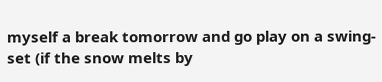myself a break tomorrow and go play on a swing-set (if the snow melts by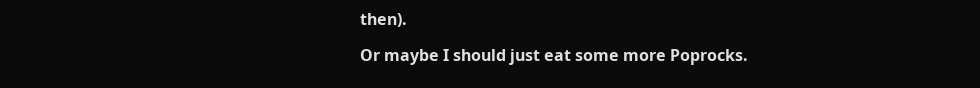then).

Or maybe I should just eat some more Poprocks.